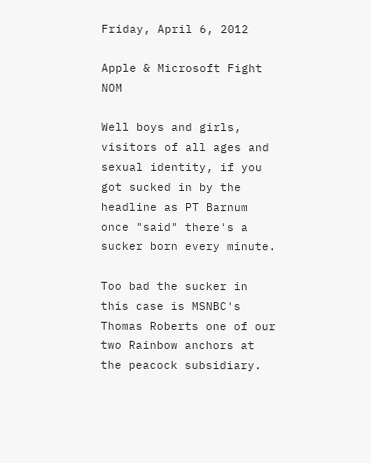Friday, April 6, 2012

Apple & Microsoft Fight NOM

Well boys and girls, visitors of all ages and sexual identity, if you got sucked in by the headline as PT Barnum once "said" there's a sucker born every minute.

Too bad the sucker in this case is MSNBC's Thomas Roberts one of our two Rainbow anchors at the peacock subsidiary.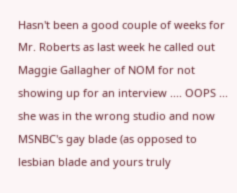Hasn't been a good couple of weeks for Mr. Roberts as last week he called out Maggie Gallagher of NOM for not showing up for an interview .... OOPS ... she was in the wrong studio and now MSNBC's gay blade (as opposed to lesbian blade and yours truly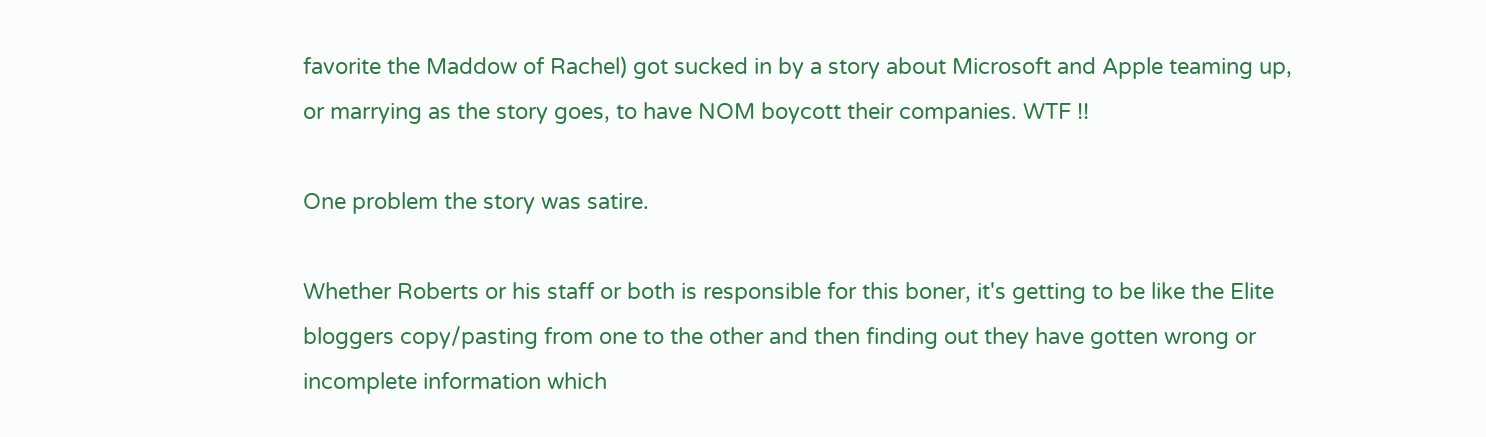favorite the Maddow of Rachel) got sucked in by a story about Microsoft and Apple teaming up, or marrying as the story goes, to have NOM boycott their companies. WTF !!

One problem the story was satire.

Whether Roberts or his staff or both is responsible for this boner, it's getting to be like the Elite bloggers copy/pasting from one to the other and then finding out they have gotten wrong or incomplete information which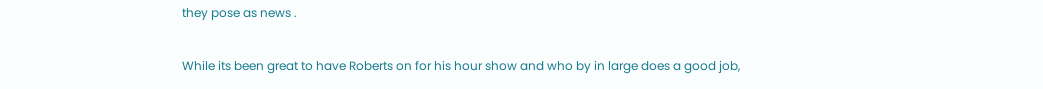they pose as news .

While its been great to have Roberts on for his hour show and who by in large does a good job,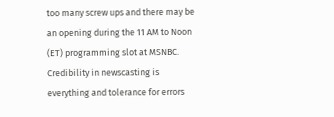too many screw ups and there may be an opening during the 11 AM to Noon (ET) programming slot at MSNBC. Credibility in newscasting is everything and tolerance for errors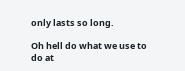only lasts so long.

Oh hell do what we use to do at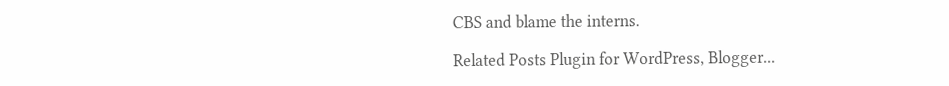CBS and blame the interns.

Related Posts Plugin for WordPress, Blogger...